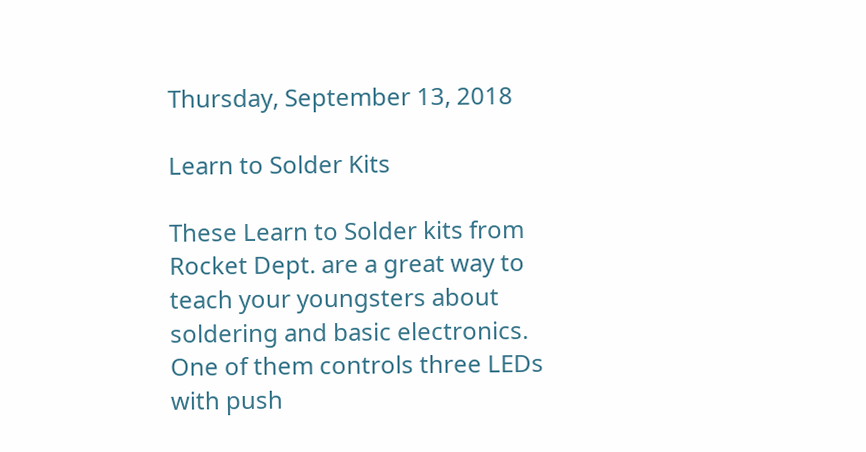Thursday, September 13, 2018

Learn to Solder Kits

These Learn to Solder kits from Rocket Dept. are a great way to teach your youngsters about soldering and basic electronics. One of them controls three LEDs with push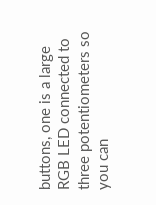buttons, one is a large RGB LED connected to three potentiometers so you can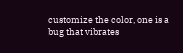customize the color, one is a bug that vibrates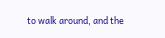to walk around, and the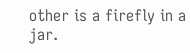other is a firefly in a jar.